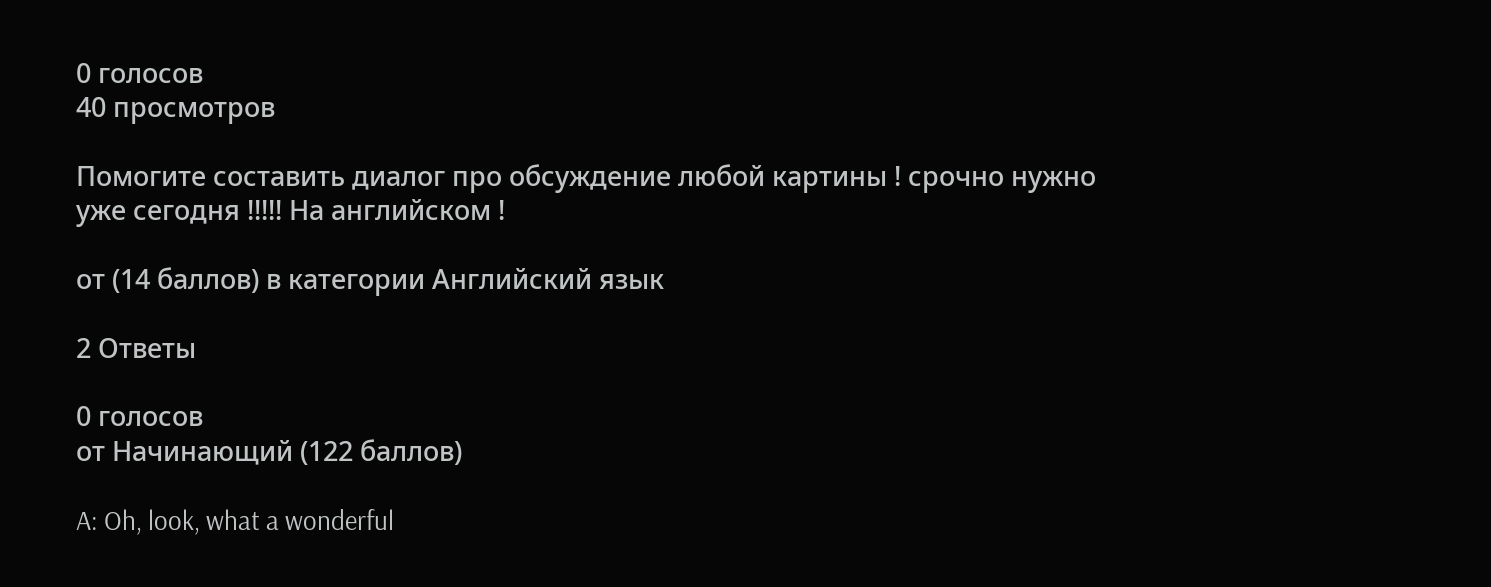0 голосов
40 просмотров

Помогите составить диалог про обсуждение любой картины ! срочно нужно уже сегодня !!!!! На английском !

от (14 баллов) в категории Английский язык

2 Ответы

0 голосов
от Начинающий (122 баллов)

A: Oh, look, what a wonderful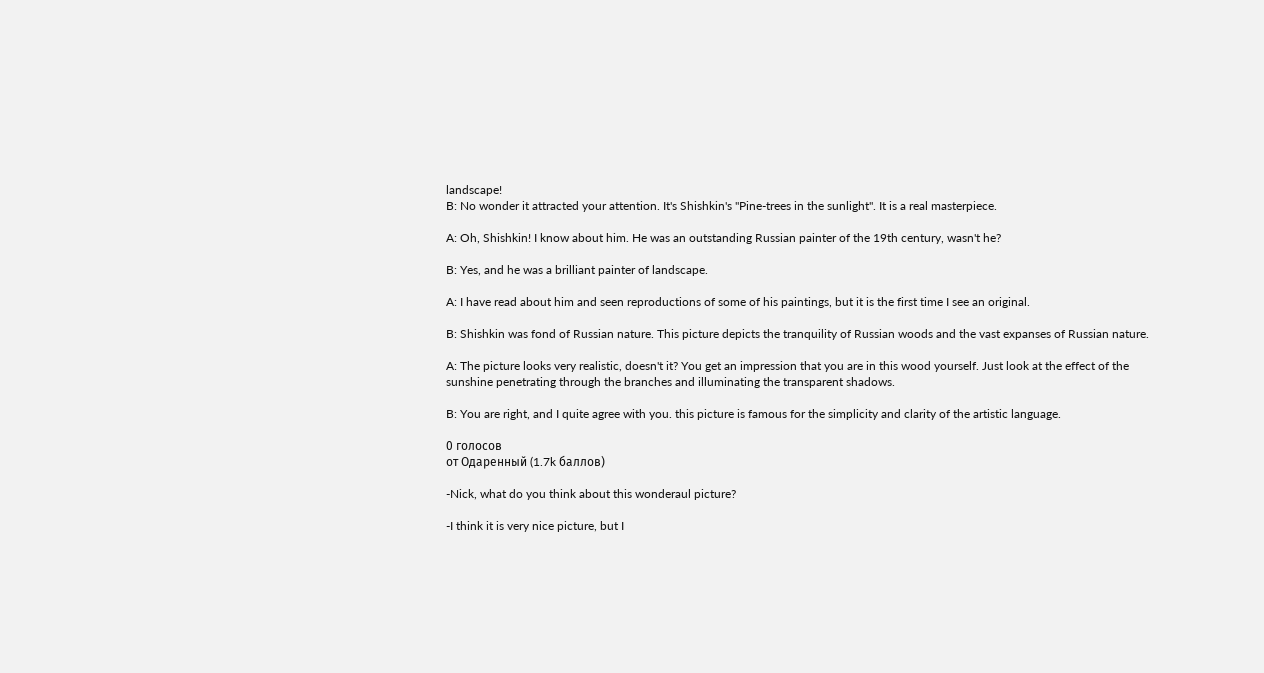landscape!
B: No wonder it attracted your attention. It's Shishkin's "Pine-trees in the sunlight". It is a real masterpiece.

A: Oh, Shishkin! I know about him. He was an outstanding Russian painter of the 19th century, wasn't he?

B: Yes, and he was a brilliant painter of landscape.

A: I have read about him and seen reproductions of some of his paintings, but it is the first time I see an original.

B: Shishkin was fond of Russian nature. This picture depicts the tranquility of Russian woods and the vast expanses of Russian nature.

A: The picture looks very realistic, doesn't it? You get an impression that you are in this wood yourself. Just look at the effect of the sunshine penetrating through the branches and illuminating the transparent shadows.

B: You are right, and I quite agree with you. this picture is famous for the simplicity and clarity of the artistic language.

0 голосов
от Одаренный (1.7k баллов)

-Nick, what do you think about this wonderaul picture?

-I think it is very nice picture, but I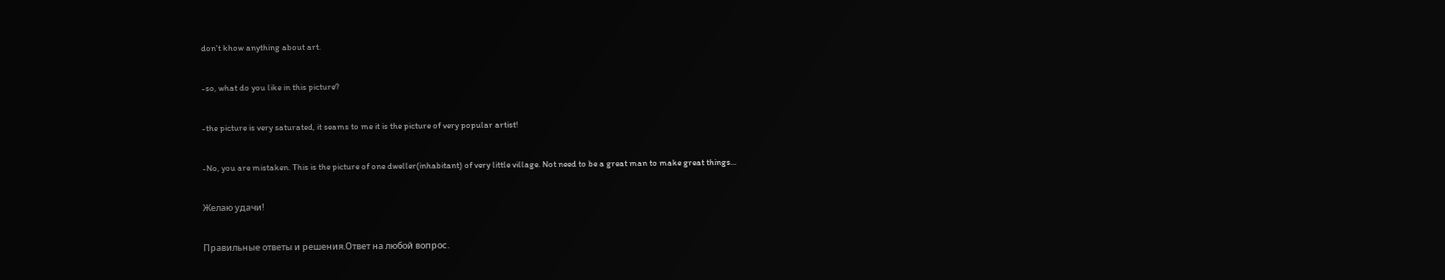don't khow anything about art.

-so, what do you like in this picture?

-the picture is very saturated, it seams to me it is the picture of very popular artist!

-No, you are mistaken. This is the picture of one dweller(inhabitant) of very little village. Not need to be a great man to make great things...

Желаю удачи!

Правильные ответы и решения.Ответ на любой вопрос.